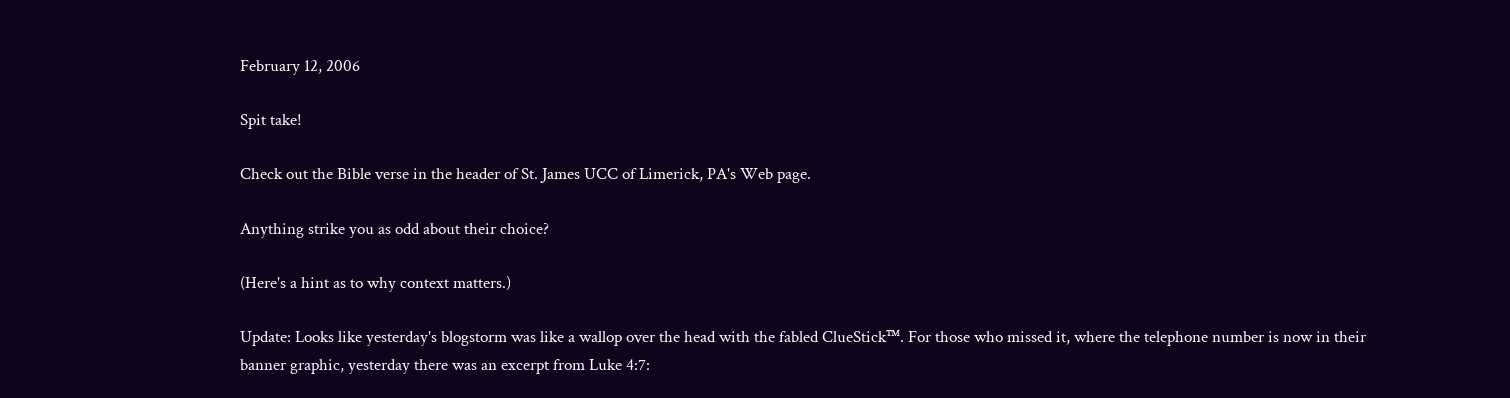February 12, 2006

Spit take!

Check out the Bible verse in the header of St. James UCC of Limerick, PA's Web page.

Anything strike you as odd about their choice?

(Here's a hint as to why context matters.)

Update: Looks like yesterday's blogstorm was like a wallop over the head with the fabled ClueStick™. For those who missed it, where the telephone number is now in their banner graphic, yesterday there was an excerpt from Luke 4:7: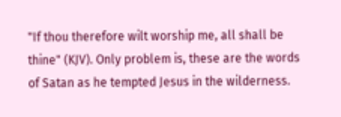"If thou therefore wilt worship me, all shall be thine" (KJV). Only problem is, these are the words of Satan as he tempted Jesus in the wilderness.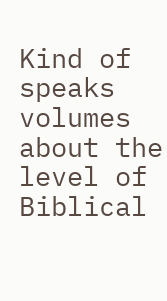Kind of speaks volumes about the level of Biblical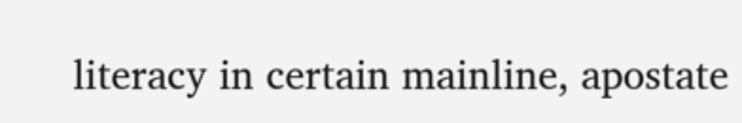literacy in certain mainline, apostate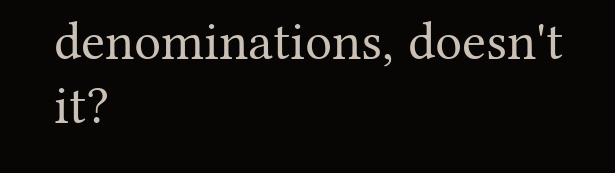denominations, doesn't it?